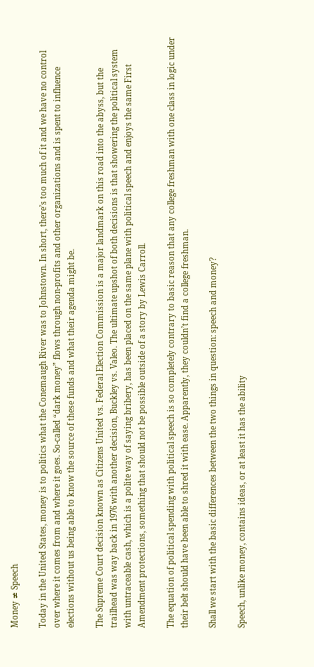Money ≠ Speech

Today in the United States, money is to politics what the Conemaugh River was to Johnstown. In short, there’s too much of it and we have no control over where it comes from and where it goes. So-called “dark money” flows through non-profits and other organizations and is spent to influence elections without us being able to know the source of these funds and what their agenda might be.

The Supreme Court decision known as Citizens United vs. Federal Election Commission is a major landmark on this road into the abyss, but the trailhead was way back in 1976 with another decision, Buckley vs. Valeo. The ultimate upshot of both decisions is that showering the political system with untraceable cash, which is a polite way of saying bribery, has been placed on the same plane with political speech and enjoys the same First Amendment protections, something that should not be possible outside of a story by Lewis Carroll.

The equation of political spending with political speech is so completely contrary to basic reason that any college freshman with one class in logic under their belt should have been able to shred it with ease. Apparently, they couldn’t find a college freshman.

Shall we start with the basic differences between the two things in question: speech and money?

Speech, unlike money, contains ideas, or at least it has the ability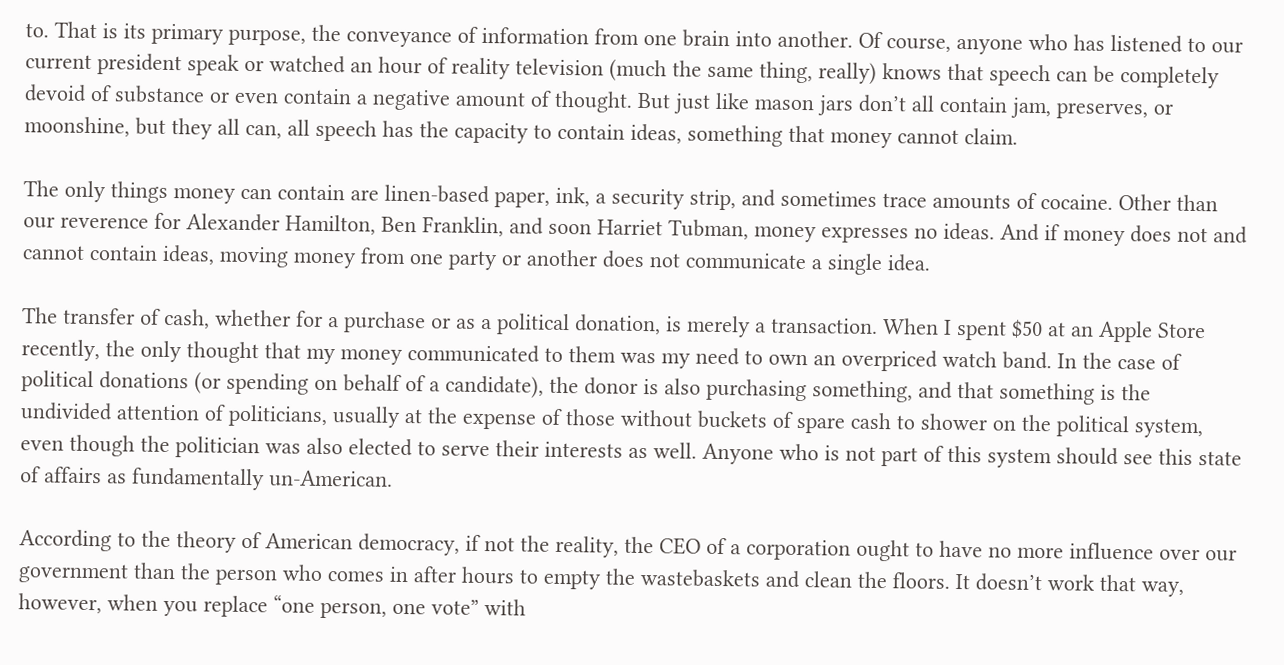to. That is its primary purpose, the conveyance of information from one brain into another. Of course, anyone who has listened to our current president speak or watched an hour of reality television (much the same thing, really) knows that speech can be completely devoid of substance or even contain a negative amount of thought. But just like mason jars don’t all contain jam, preserves, or moonshine, but they all can, all speech has the capacity to contain ideas, something that money cannot claim.

The only things money can contain are linen-based paper, ink, a security strip, and sometimes trace amounts of cocaine. Other than our reverence for Alexander Hamilton, Ben Franklin, and soon Harriet Tubman, money expresses no ideas. And if money does not and cannot contain ideas, moving money from one party or another does not communicate a single idea.

The transfer of cash, whether for a purchase or as a political donation, is merely a transaction. When I spent $50 at an Apple Store recently, the only thought that my money communicated to them was my need to own an overpriced watch band. In the case of political donations (or spending on behalf of a candidate), the donor is also purchasing something, and that something is the undivided attention of politicians, usually at the expense of those without buckets of spare cash to shower on the political system, even though the politician was also elected to serve their interests as well. Anyone who is not part of this system should see this state of affairs as fundamentally un-American.

According to the theory of American democracy, if not the reality, the CEO of a corporation ought to have no more influence over our government than the person who comes in after hours to empty the wastebaskets and clean the floors. It doesn’t work that way, however, when you replace “one person, one vote” with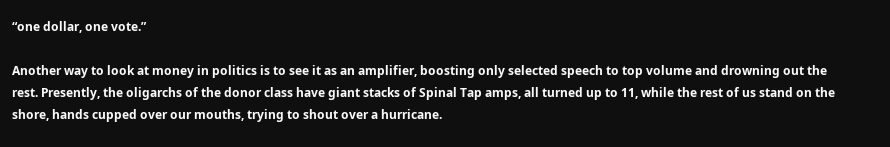“one dollar, one vote.”

Another way to look at money in politics is to see it as an amplifier, boosting only selected speech to top volume and drowning out the rest. Presently, the oligarchs of the donor class have giant stacks of Spinal Tap amps, all turned up to 11, while the rest of us stand on the shore, hands cupped over our mouths, trying to shout over a hurricane.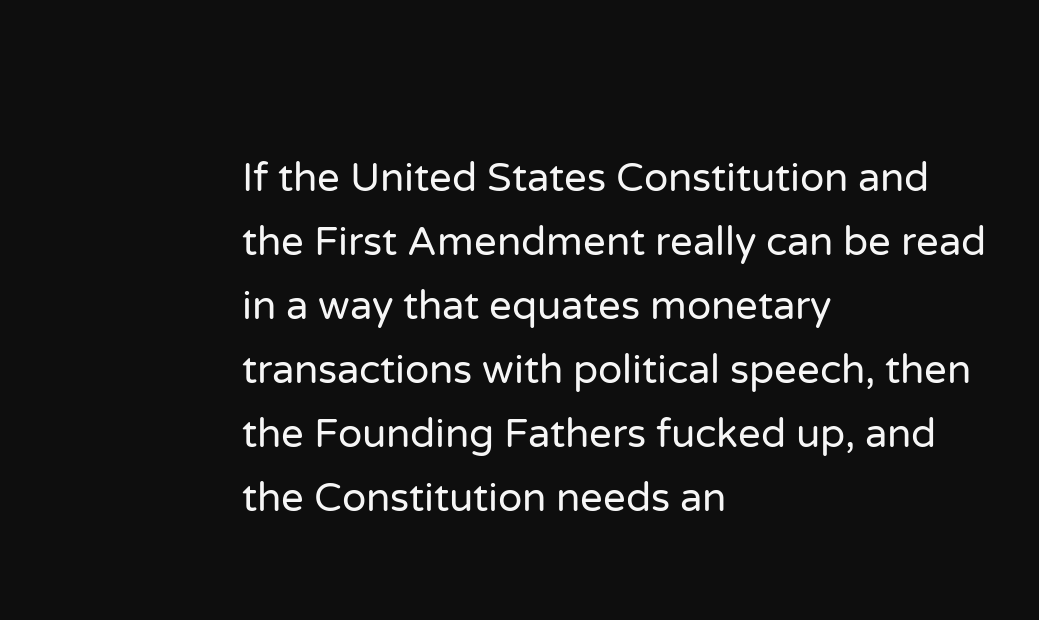If the United States Constitution and the First Amendment really can be read in a way that equates monetary transactions with political speech, then the Founding Fathers fucked up, and the Constitution needs an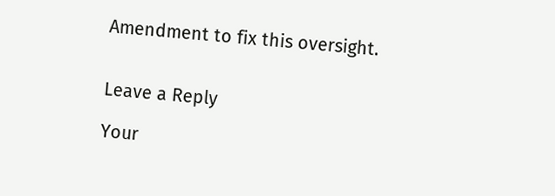Amendment to fix this oversight.


Leave a Reply

Your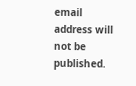email address will not be published.